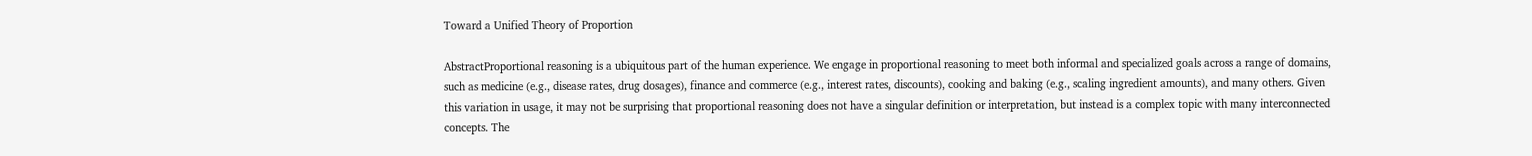Toward a Unified Theory of Proportion

AbstractProportional reasoning is a ubiquitous part of the human experience. We engage in proportional reasoning to meet both informal and specialized goals across a range of domains, such as medicine (e.g., disease rates, drug dosages), finance and commerce (e.g., interest rates, discounts), cooking and baking (e.g., scaling ingredient amounts), and many others. Given this variation in usage, it may not be surprising that proportional reasoning does not have a singular definition or interpretation, but instead is a complex topic with many interconnected concepts. The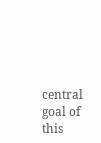central goal of this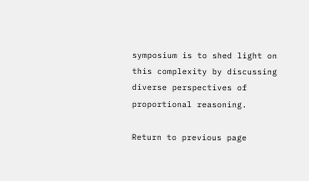symposium is to shed light on this complexity by discussing diverse perspectives of proportional reasoning.

Return to previous page